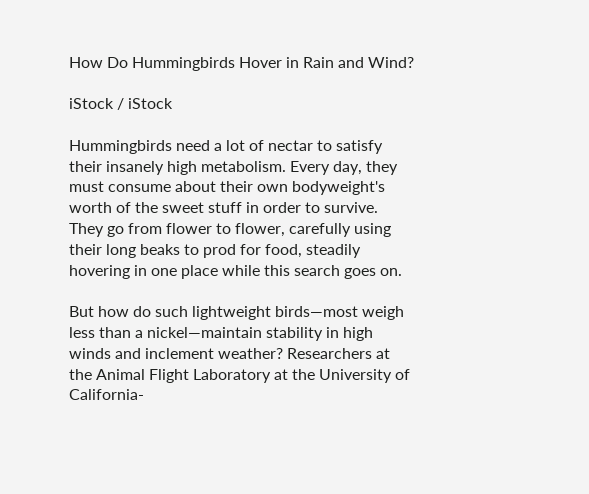How Do Hummingbirds Hover in Rain and Wind?

iStock / iStock

Hummingbirds need a lot of nectar to satisfy their insanely high metabolism. Every day, they must consume about their own bodyweight's worth of the sweet stuff in order to survive. They go from flower to flower, carefully using their long beaks to prod for food, steadily hovering in one place while this search goes on.

But how do such lightweight birds—most weigh less than a nickel—maintain stability in high winds and inclement weather? Researchers at the Animal Flight Laboratory at the University of California-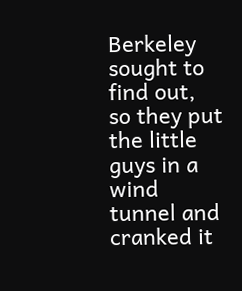Berkeley sought to find out, so they put the little guys in a wind tunnel and cranked it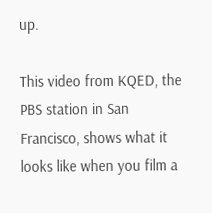up.

This video from KQED, the PBS station in San Francisco, shows what it looks like when you film a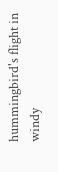hummingbird's flight in windy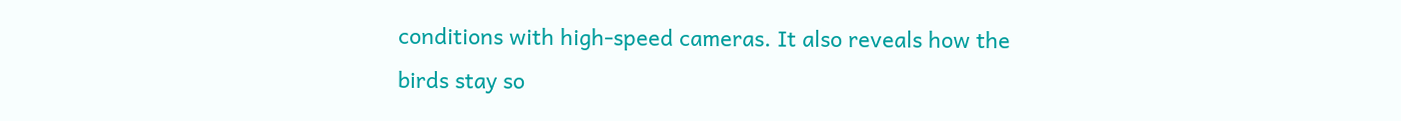conditions with high-speed cameras. It also reveals how the birds stay so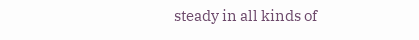steady in all kinds of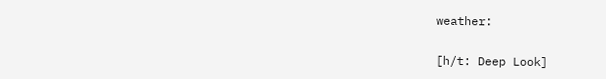weather:

[h/t: Deep Look]